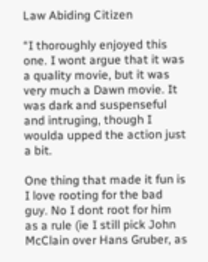Law Abiding Citizen

“I thoroughly enjoyed this one. I wont argue that it was a quality movie, but it was very much a Dawn movie. It was dark and suspenseful and intruging, though I woulda upped the action just a bit.

One thing that made it fun is I love rooting for the bad guy. No I dont root for him as a rule (ie I still pick John McClain over Hans Gruber, as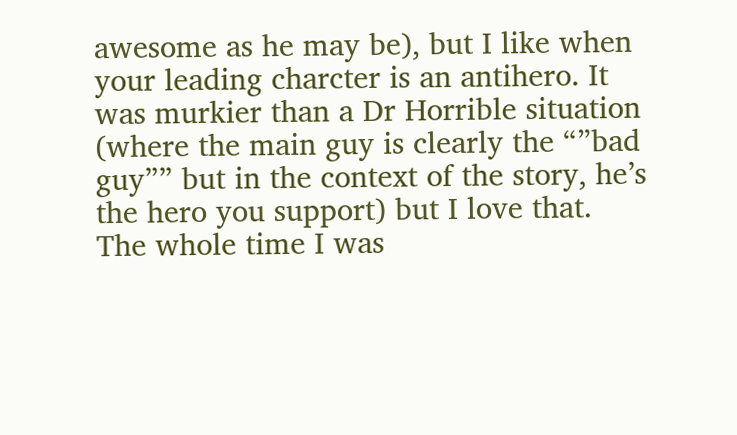awesome as he may be), but I like when your leading charcter is an antihero. It was murkier than a Dr Horrible situation (where the main guy is clearly the “”bad guy”” but in the context of the story, he’s the hero you support) but I love that. The whole time I was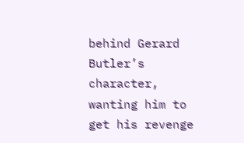behind Gerard Butler’s character, wanting him to get his revenge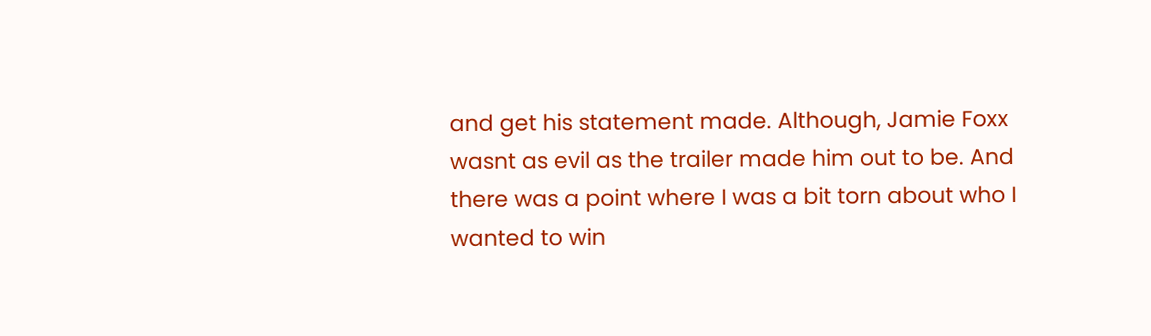and get his statement made. Although, Jamie Foxx wasnt as evil as the trailer made him out to be. And there was a point where I was a bit torn about who I wanted to win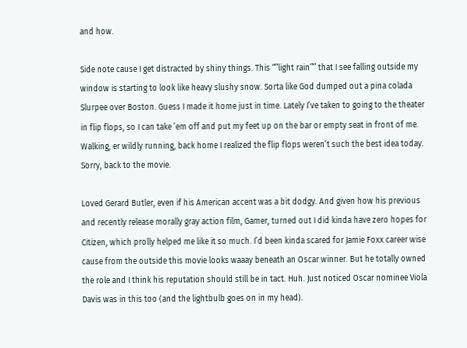and how.

Side note cause I get distracted by shiny things. This “”light rain”” that I see falling outside my window is starting to look like heavy slushy snow. Sorta like God dumped out a pina colada Slurpee over Boston. Guess I made it home just in time. Lately I’ve taken to going to the theater in flip flops, so I can take ’em off and put my feet up on the bar or empty seat in front of me. Walking, er wildly running, back home I realized the flip flops weren’t such the best idea today. Sorry, back to the movie.

Loved Gerard Butler, even if his American accent was a bit dodgy. And given how his previous and recently release morally gray action film, Gamer, turned out I did kinda have zero hopes for Citizen, which prolly helped me like it so much. I’d been kinda scared for Jamie Foxx career wise cause from the outside this movie looks waaay beneath an Oscar winner. But he totally owned the role and I think his reputation should still be in tact. Huh. Just noticed Oscar nominee Viola Davis was in this too (and the lightbulb goes on in my head).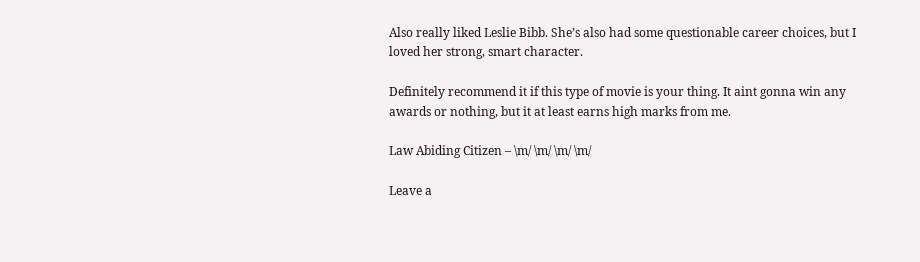Also really liked Leslie Bibb. She’s also had some questionable career choices, but I loved her strong, smart character.

Definitely recommend it if this type of movie is your thing. It aint gonna win any awards or nothing, but it at least earns high marks from me.

Law Abiding Citizen – \m/ \m/ \m/ \m/

Leave a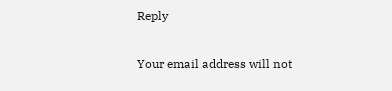Reply

Your email address will not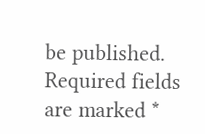be published. Required fields are marked *